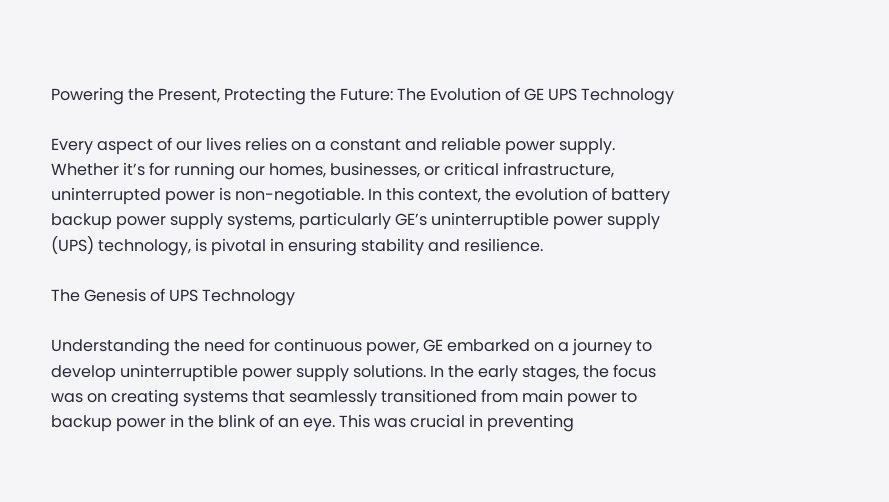Powering the Present, Protecting the Future: The Evolution of GE UPS Technology

Every aspect of our lives relies on a constant and reliable power supply. Whether it’s for running our homes, businesses, or critical infrastructure, uninterrupted power is non-negotiable. In this context, the evolution of battery backup power supply systems, particularly GE’s uninterruptible power supply (UPS) technology, is pivotal in ensuring stability and resilience.

The Genesis of UPS Technology

Understanding the need for continuous power, GE embarked on a journey to develop uninterruptible power supply solutions. In the early stages, the focus was on creating systems that seamlessly transitioned from main power to backup power in the blink of an eye. This was crucial in preventing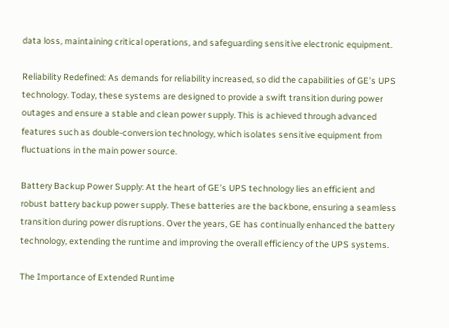data loss, maintaining critical operations, and safeguarding sensitive electronic equipment.

Reliability Redefined: As demands for reliability increased, so did the capabilities of GE’s UPS technology. Today, these systems are designed to provide a swift transition during power outages and ensure a stable and clean power supply. This is achieved through advanced features such as double-conversion technology, which isolates sensitive equipment from fluctuations in the main power source.

Battery Backup Power Supply: At the heart of GE’s UPS technology lies an efficient and robust battery backup power supply. These batteries are the backbone, ensuring a seamless transition during power disruptions. Over the years, GE has continually enhanced the battery technology, extending the runtime and improving the overall efficiency of the UPS systems.

The Importance of Extended Runtime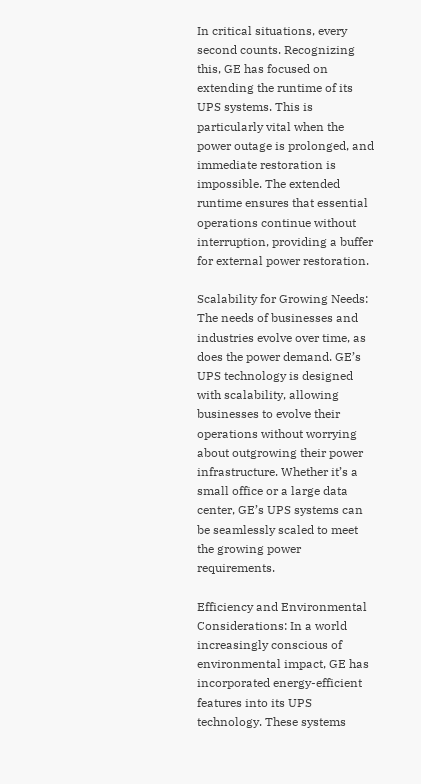In critical situations, every second counts. Recognizing this, GE has focused on extending the runtime of its UPS systems. This is particularly vital when the power outage is prolonged, and immediate restoration is impossible. The extended runtime ensures that essential operations continue without interruption, providing a buffer for external power restoration.

Scalability for Growing Needs: The needs of businesses and industries evolve over time, as does the power demand. GE’s UPS technology is designed with scalability, allowing businesses to evolve their operations without worrying about outgrowing their power infrastructure. Whether it’s a small office or a large data center, GE’s UPS systems can be seamlessly scaled to meet the growing power requirements.

Efficiency and Environmental Considerations: In a world increasingly conscious of environmental impact, GE has incorporated energy-efficient features into its UPS technology. These systems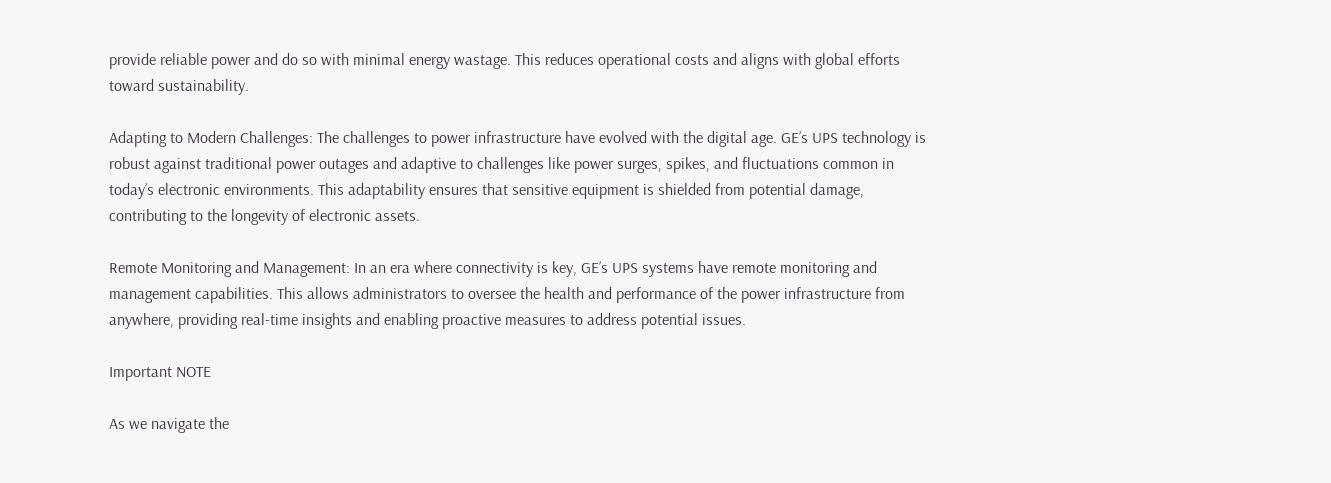provide reliable power and do so with minimal energy wastage. This reduces operational costs and aligns with global efforts toward sustainability.

Adapting to Modern Challenges: The challenges to power infrastructure have evolved with the digital age. GE’s UPS technology is robust against traditional power outages and adaptive to challenges like power surges, spikes, and fluctuations common in today’s electronic environments. This adaptability ensures that sensitive equipment is shielded from potential damage, contributing to the longevity of electronic assets.

Remote Monitoring and Management: In an era where connectivity is key, GE’s UPS systems have remote monitoring and management capabilities. This allows administrators to oversee the health and performance of the power infrastructure from anywhere, providing real-time insights and enabling proactive measures to address potential issues.

Important NOTE

As we navigate the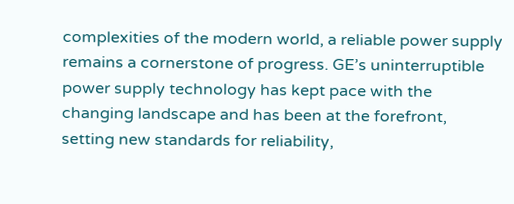complexities of the modern world, a reliable power supply remains a cornerstone of progress. GE’s uninterruptible power supply technology has kept pace with the changing landscape and has been at the forefront, setting new standards for reliability,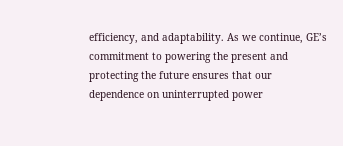efficiency, and adaptability. As we continue, GE’s commitment to powering the present and protecting the future ensures that our dependence on uninterrupted power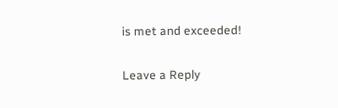is met and exceeded!

Leave a Reply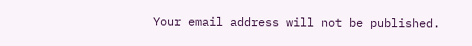Your email address will not be published.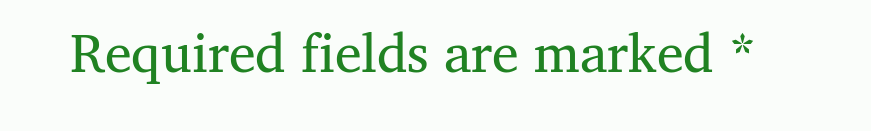Required fields are marked *